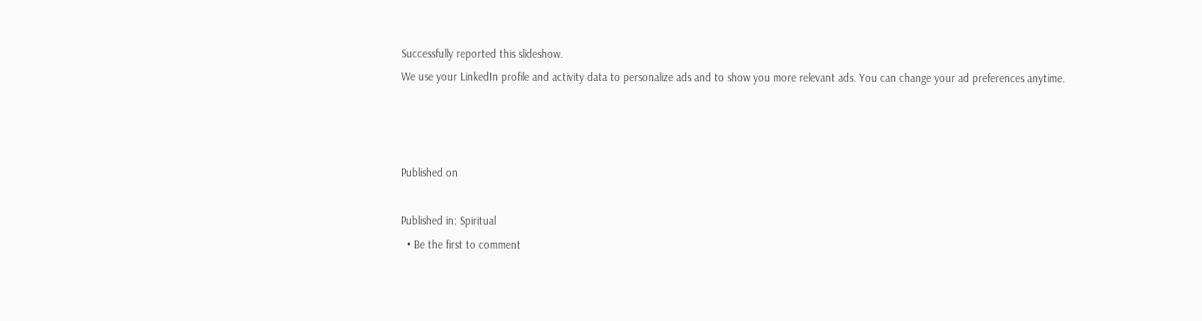Successfully reported this slideshow.
We use your LinkedIn profile and activity data to personalize ads and to show you more relevant ads. You can change your ad preferences anytime.



Published on

Published in: Spiritual
  • Be the first to comment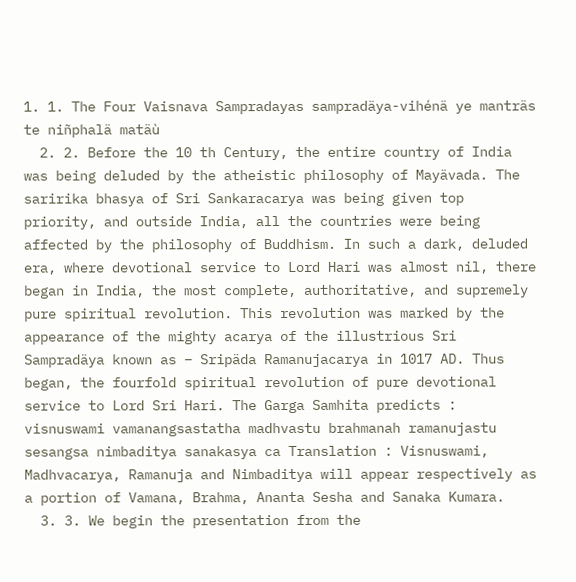1. 1. The Four Vaisnava Sampradayas sampradäya-vihénä ye manträs te niñphalä matäù
  2. 2. Before the 10 th Century, the entire country of India was being deluded by the atheistic philosophy of Mayävada. The saririka bhasya of Sri Sankaracarya was being given top priority, and outside India, all the countries were being affected by the philosophy of Buddhism. In such a dark, deluded era, where devotional service to Lord Hari was almost nil, there began in India, the most complete, authoritative, and supremely pure spiritual revolution. This revolution was marked by the appearance of the mighty acarya of the illustrious Sri Sampradäya known as – Sripäda Ramanujacarya in 1017 AD. Thus began, the fourfold spiritual revolution of pure devotional service to Lord Sri Hari. The Garga Samhita predicts : visnuswami vamanangsastatha madhvastu brahmanah ramanujastu sesangsa nimbaditya sanakasya ca Translation : Visnuswami, Madhvacarya, Ramanuja and Nimbaditya will appear respectively as a portion of Vamana, Brahma, Ananta Sesha and Sanaka Kumara.
  3. 3. We begin the presentation from the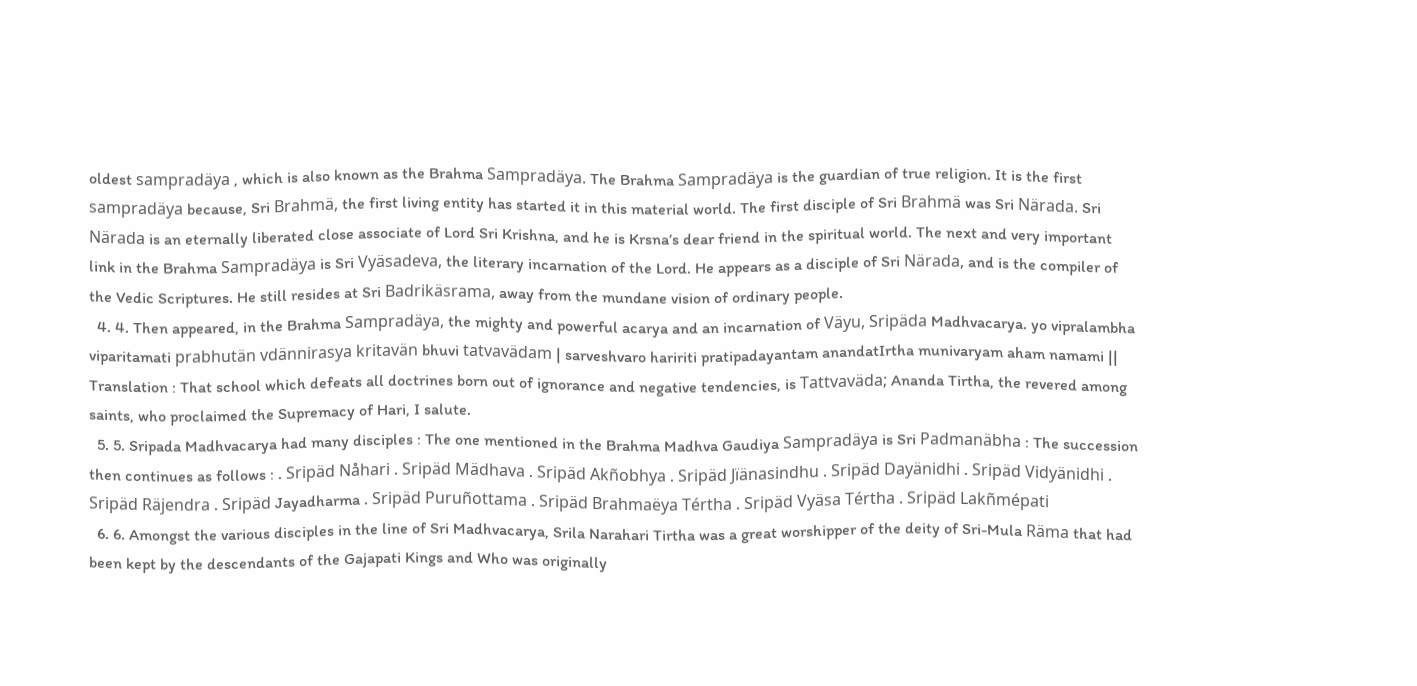oldest sampradäya , which is also known as the Brahma Sampradäya. The Brahma Sampradäya is the guardian of true religion. It is the first sampradäya because, Sri Brahmä, the first living entity has started it in this material world. The first disciple of Sri Brahmä was Sri Närada. Sri Närada is an eternally liberated close associate of Lord Sri Krishna, and he is Krsna’s dear friend in the spiritual world. The next and very important link in the Brahma Sampradäya is Sri Vyäsadeva, the literary incarnation of the Lord. He appears as a disciple of Sri Närada, and is the compiler of the Vedic Scriptures. He still resides at Sri Badrikäsrama, away from the mundane vision of ordinary people.
  4. 4. Then appeared, in the Brahma Sampradäya, the mighty and powerful acarya and an incarnation of Väyu, Sripäda Madhvacarya. yo vipralambha viparitamati prabhutän vdännirasya kritavän bhuvi tatvavädam | sarveshvaro haririti pratipadayantam anandatIrtha munivaryam aham namami || Translation : That school which defeats all doctrines born out of ignorance and negative tendencies, is Tattvaväda; Ananda Tirtha, the revered among saints, who proclaimed the Supremacy of Hari, I salute.
  5. 5. Sripada Madhvacarya had many disciples : The one mentioned in the Brahma Madhva Gaudiya Sampradäya is Sri Padmanäbha : The succession then continues as follows : . Sripäd Nåhari . Sripäd Mädhava . Sripäd Akñobhya . Sripäd Jïänasindhu . Sripäd Dayänidhi . Sripäd Vidyänidhi . Sripäd Räjendra . Sripäd Jayadharma . Sripäd Puruñottama . Sripäd Brahmaëya Tértha . Sripäd Vyäsa Tértha . Sripäd Lakñmépati
  6. 6. Amongst the various disciples in the line of Sri Madhvacarya, Srila Narahari Tirtha was a great worshipper of the deity of Sri-Mula Räma that had been kept by the descendants of the Gajapati Kings and Who was originally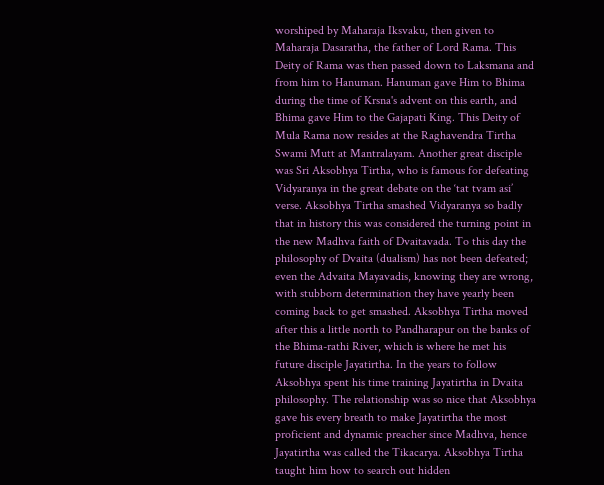worshiped by Maharaja Iksvaku, then given to Maharaja Dasaratha, the father of Lord Rama. This Deity of Rama was then passed down to Laksmana and from him to Hanuman. Hanuman gave Him to Bhima during the time of Krsna's advent on this earth, and Bhima gave Him to the Gajapati King. This Deity of Mula Rama now resides at the Raghavendra Tirtha Swami Mutt at Mantralayam. Another great disciple was Sri Aksobhya Tirtha, who is famous for defeating Vidyaranya in the great debate on the ‘tat tvam asi’ verse. Aksobhya Tirtha smashed Vidyaranya so badly that in history this was considered the turning point in the new Madhva faith of Dvaitavada. To this day the philosophy of Dvaita (dualism) has not been defeated; even the Advaita Mayavadis, knowing they are wrong, with stubborn determination they have yearly been coming back to get smashed. Aksobhya Tirtha moved after this a little north to Pandharapur on the banks of the Bhima-rathi River, which is where he met his future disciple Jayatirtha. In the years to follow Aksobhya spent his time training Jayatirtha in Dvaita philosophy. The relationship was so nice that Aksobhya gave his every breath to make Jayatirtha the most proficient and dynamic preacher since Madhva, hence Jayatirtha was called the Tikacarya. Aksobhya Tirtha taught him how to search out hidden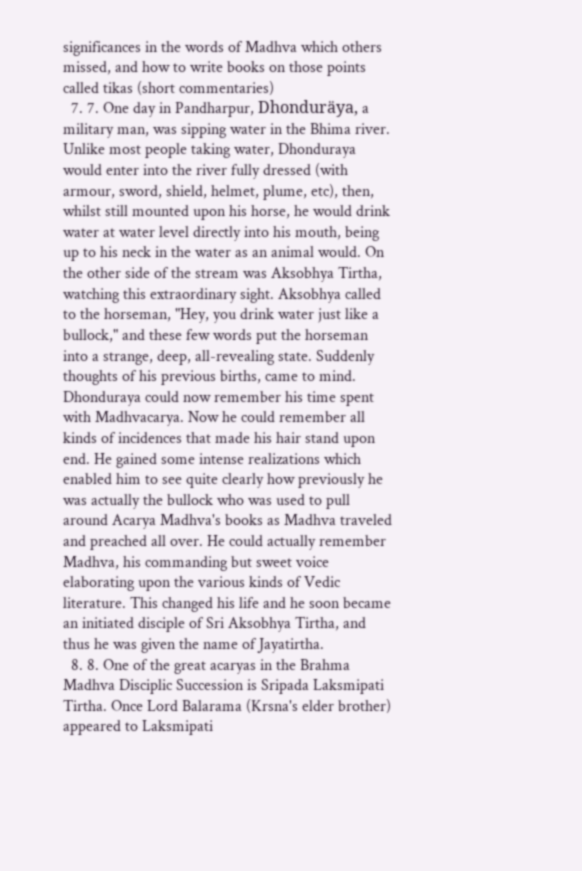significances in the words of Madhva which others missed, and how to write books on those points called tikas (short commentaries)
  7. 7. One day in Pandharpur, Dhonduräya, a military man, was sipping water in the Bhima river. Unlike most people taking water, Dhonduraya would enter into the river fully dressed (with armour, sword, shield, helmet, plume, etc), then, whilst still mounted upon his horse, he would drink water at water level directly into his mouth, being up to his neck in the water as an animal would. On the other side of the stream was Aksobhya Tirtha, watching this extraordinary sight. Aksobhya called to the horseman, "Hey, you drink water just like a bullock," and these few words put the horseman into a strange, deep, all-revealing state. Suddenly thoughts of his previous births, came to mind. Dhonduraya could now remember his time spent with Madhvacarya. Now he could remember all kinds of incidences that made his hair stand upon end. He gained some intense realizations which enabled him to see quite clearly how previously he was actually the bullock who was used to pull around Acarya Madhva's books as Madhva traveled and preached all over. He could actually remember Madhva, his commanding but sweet voice elaborating upon the various kinds of Vedic literature. This changed his life and he soon became an initiated disciple of Sri Aksobhya Tirtha, and thus he was given the name of Jayatirtha.
  8. 8. One of the great acaryas in the Brahma Madhva Disciplic Succession is Sripada Laksmipati Tirtha. Once Lord Balarama (Krsna's elder brother) appeared to Laksmipati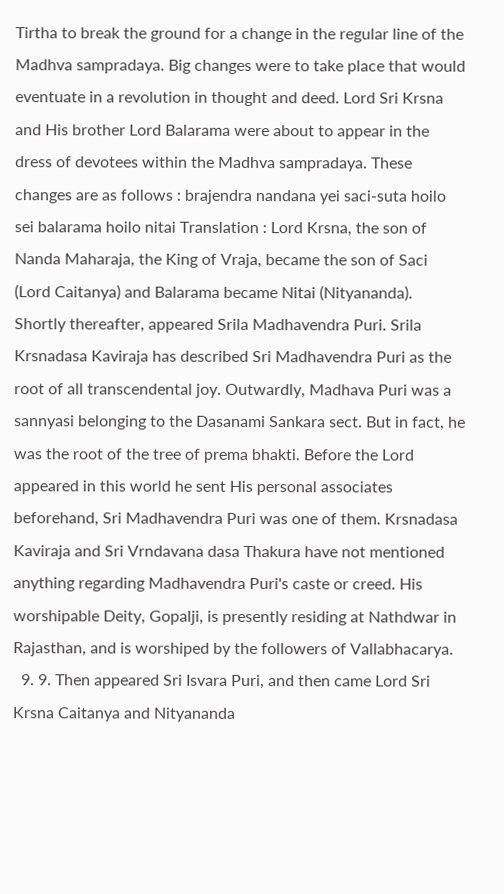Tirtha to break the ground for a change in the regular line of the Madhva sampradaya. Big changes were to take place that would eventuate in a revolution in thought and deed. Lord Sri Krsna and His brother Lord Balarama were about to appear in the dress of devotees within the Madhva sampradaya. These changes are as follows : brajendra nandana yei saci-suta hoilo sei balarama hoilo nitai Translation : Lord Krsna, the son of Nanda Maharaja, the King of Vraja, became the son of Saci (Lord Caitanya) and Balarama became Nitai (Nityananda). Shortly thereafter, appeared Srila Madhavendra Puri. Srila Krsnadasa Kaviraja has described Sri Madhavendra Puri as the root of all transcendental joy. Outwardly, Madhava Puri was a sannyasi belonging to the Dasanami Sankara sect. But in fact, he was the root of the tree of prema bhakti. Before the Lord appeared in this world he sent His personal associates beforehand, Sri Madhavendra Puri was one of them. Krsnadasa Kaviraja and Sri Vrndavana dasa Thakura have not mentioned anything regarding Madhavendra Puri's caste or creed. His worshipable Deity, Gopalji, is presently residing at Nathdwar in Rajasthan, and is worshiped by the followers of Vallabhacarya.
  9. 9. Then appeared Sri Isvara Puri, and then came Lord Sri Krsna Caitanya and Nityananda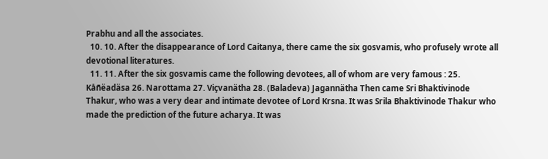Prabhu and all the associates.
  10. 10. After the disappearance of Lord Caitanya, there came the six gosvamis, who profusely wrote all devotional literatures.
  11. 11. After the six gosvamis came the following devotees, all of whom are very famous : 25. Kåñëadäsa 26. Narottama 27. Viçvanätha 28. (Baladeva) Jagannätha Then came Sri Bhaktivinode Thakur, who was a very dear and intimate devotee of Lord Krsna. It was Srila Bhaktivinode Thakur who made the prediction of the future acharya. It was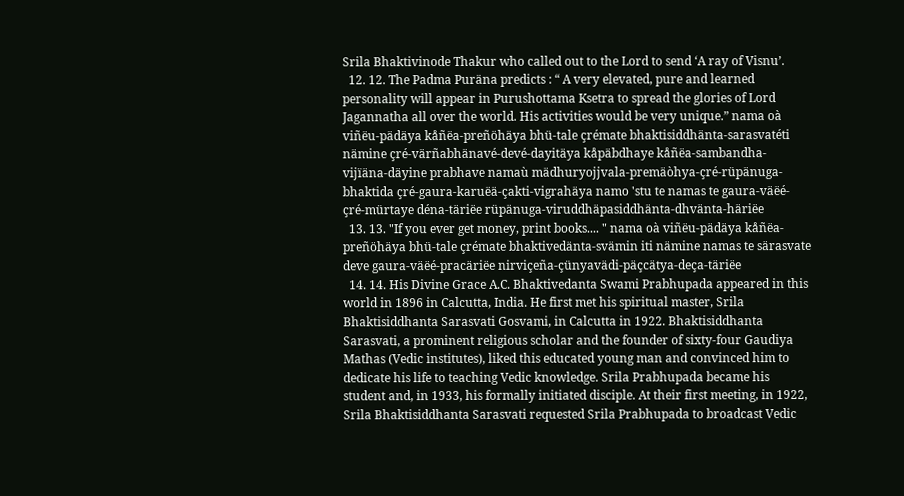Srila Bhaktivinode Thakur who called out to the Lord to send ‘A ray of Visnu’.
  12. 12. The Padma Puräna predicts : “ A very elevated, pure and learned personality will appear in Purushottama Ksetra to spread the glories of Lord Jagannatha all over the world. His activities would be very unique.” nama oà viñëu-pädäya kåñëa-preñöhäya bhü-tale çrémate bhaktisiddhänta-sarasvatéti nämine çré-värñabhänavé-devé-dayitäya kåpäbdhaye kåñëa-sambandha-vijïäna-däyine prabhave namaù mädhuryojjvala-premäòhya-çré-rüpänuga-bhaktida çré-gaura-karuëä-çakti-vigrahäya namo 'stu te namas te gaura-väëé-çré-mürtaye déna-täriëe rüpänuga-viruddhäpasiddhänta-dhvänta-häriëe
  13. 13. "If you ever get money, print books.... " nama oà viñëu-pädäya kåñëa-preñöhäya bhü-tale çrémate bhaktivedänta-svämin iti nämine namas te särasvate deve gaura-väëé-pracäriëe nirviçeña-çünyavädi-päçcätya-deça-täriëe
  14. 14. His Divine Grace A.C. Bhaktivedanta Swami Prabhupada appeared in this world in 1896 in Calcutta, India. He first met his spiritual master, Srila Bhaktisiddhanta Sarasvati Gosvami, in Calcutta in 1922. Bhaktisiddhanta Sarasvati, a prominent religious scholar and the founder of sixty-four Gaudiya Mathas (Vedic institutes), liked this educated young man and convinced him to dedicate his life to teaching Vedic knowledge. Srila Prabhupada became his student and, in 1933, his formally initiated disciple. At their first meeting, in 1922, Srila Bhaktisiddhanta Sarasvati requested Srila Prabhupada to broadcast Vedic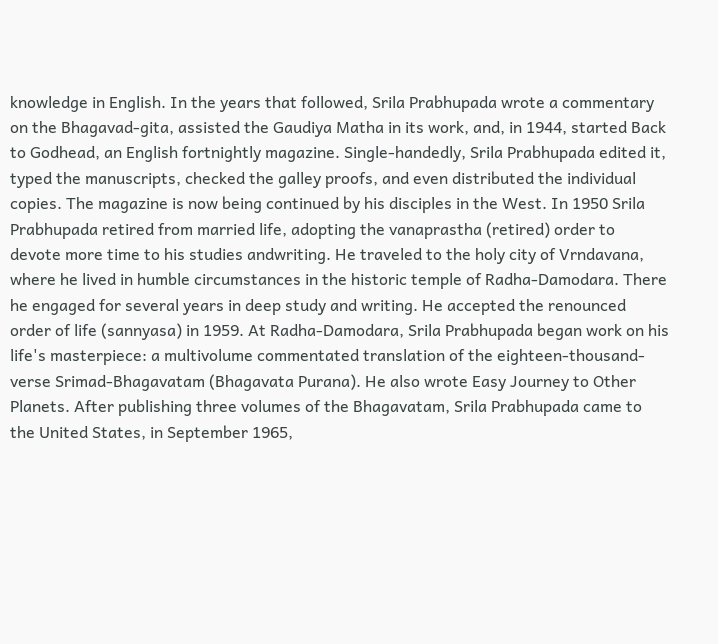knowledge in English. In the years that followed, Srila Prabhupada wrote a commentary on the Bhagavad-gita, assisted the Gaudiya Matha in its work, and, in 1944, started Back to Godhead, an English fortnightly magazine. Single-handedly, Srila Prabhupada edited it, typed the manuscripts, checked the galley proofs, and even distributed the individual copies. The magazine is now being continued by his disciples in the West. In 1950 Srila Prabhupada retired from married life, adopting the vanaprastha (retired) order to devote more time to his studies andwriting. He traveled to the holy city of Vrndavana, where he lived in humble circumstances in the historic temple of Radha-Damodara. There he engaged for several years in deep study and writing. He accepted the renounced order of life (sannyasa) in 1959. At Radha-Damodara, Srila Prabhupada began work on his life's masterpiece: a multivolume commentated translation of the eighteen-thousand-verse Srimad-Bhagavatam (Bhagavata Purana). He also wrote Easy Journey to Other Planets. After publishing three volumes of the Bhagavatam, Srila Prabhupada came to the United States, in September 1965,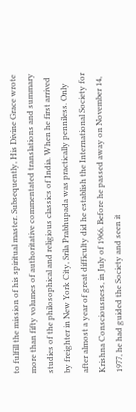to fulfill the mission of his spiritual master. Subsequently, His Divine Grace wrote more than fifty volumes of authoritative commentated translations and summary studies of the philosophical and religious classics of India. When he first arrived by freighter in New York City, Srila Prabhupada was practically penniless. Only after almost a year of great difficulty did he establish the International Society for Krishna Consciousness, in July of 1966. Before he passed away on November 14, 1977, he had guided the Society and seen it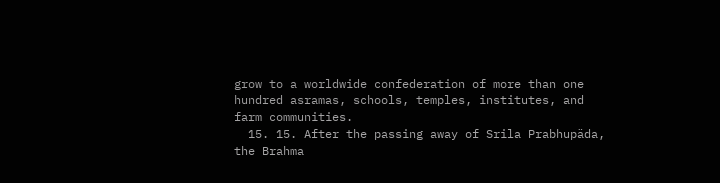grow to a worldwide confederation of more than one hundred asramas, schools, temples, institutes, and farm communities.
  15. 15. After the passing away of Srila Prabhupäda, the Brahma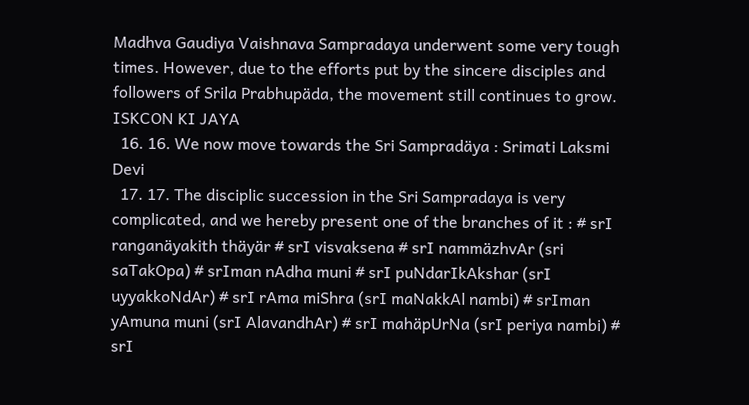Madhva Gaudiya Vaishnava Sampradaya underwent some very tough times. However, due to the efforts put by the sincere disciples and followers of Srila Prabhupäda, the movement still continues to grow. ISKCON KI JAYA
  16. 16. We now move towards the Sri Sampradäya : Srimati Laksmi Devi
  17. 17. The disciplic succession in the Sri Sampradaya is very complicated, and we hereby present one of the branches of it : # srI ranganäyakith thäyär # srI visvaksena # srI nammäzhvAr (sri saTakOpa) # srIman nAdha muni # srI puNdarIkAkshar (srI uyyakkoNdAr) # srI rAma miShra (srI maNakkAl nambi) # srIman yAmuna muni (srI AlavandhAr) # srI mahäpUrNa (srI periya nambi) # srI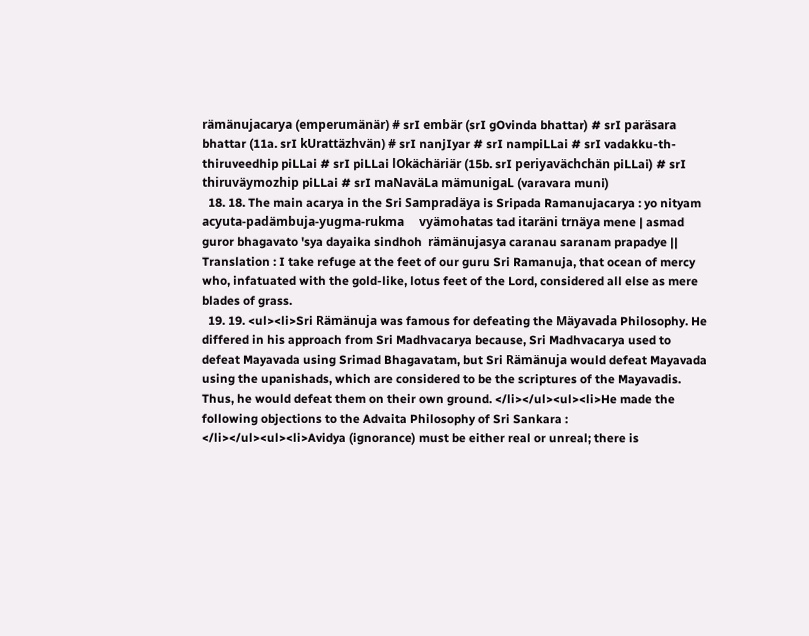rämänujacarya (emperumänär) # srI embär (srI gOvinda bhattar) # srI paräsara bhattar (11a. srI kUrattäzhvän) # srI nanjIyar # srI nampiLLai # srI vadakku-th-thiruveedhip piLLai # srI piLLai lOkächäriär (15b. srI periyavächchän piLLai) # srI thiruväymozhip piLLai # srI maNaväLa mämunigaL (varavara muni)
  18. 18. The main acarya in the Sri Sampradäya is Sripada Ramanujacarya : yo nityam acyuta-padämbuja-yugma-rukma     vyämohatas tad itaräni trnäya mene | asmad guror bhagavato 'sya dayaika sindhoh  rämänujasya caranau saranam prapadye || Translation : I take refuge at the feet of our guru Sri Ramanuja, that ocean of mercy who, infatuated with the gold-like, lotus feet of the Lord, considered all else as mere blades of grass.
  19. 19. <ul><li>Sri Rämänuja was famous for defeating the Mäyavada Philosophy. He differed in his approach from Sri Madhvacarya because, Sri Madhvacarya used to defeat Mayavada using Srimad Bhagavatam, but Sri Rämänuja would defeat Mayavada using the upanishads, which are considered to be the scriptures of the Mayavadis. Thus, he would defeat them on their own ground. </li></ul><ul><li>He made the following objections to the Advaita Philosophy of Sri Sankara : </li></ul><ul><li>Avidya (ignorance) must be either real or unreal; there is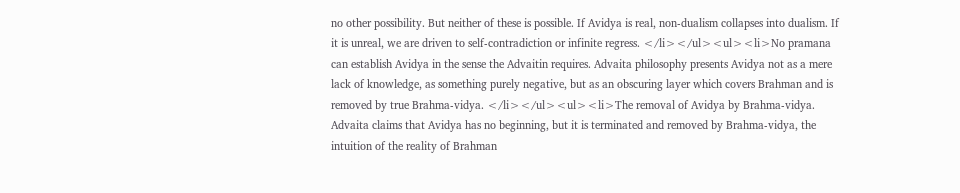no other possibility. But neither of these is possible. If Avidya is real, non-dualism collapses into dualism. If it is unreal, we are driven to self-contradiction or infinite regress. </li></ul><ul><li>No pramana can establish Avidya in the sense the Advaitin requires. Advaita philosophy presents Avidya not as a mere lack of knowledge, as something purely negative, but as an obscuring layer which covers Brahman and is removed by true Brahma-vidya. </li></ul><ul><li>The removal of Avidya by Brahma-vidya. Advaita claims that Avidya has no beginning, but it is terminated and removed by Brahma-vidya, the intuition of the reality of Brahman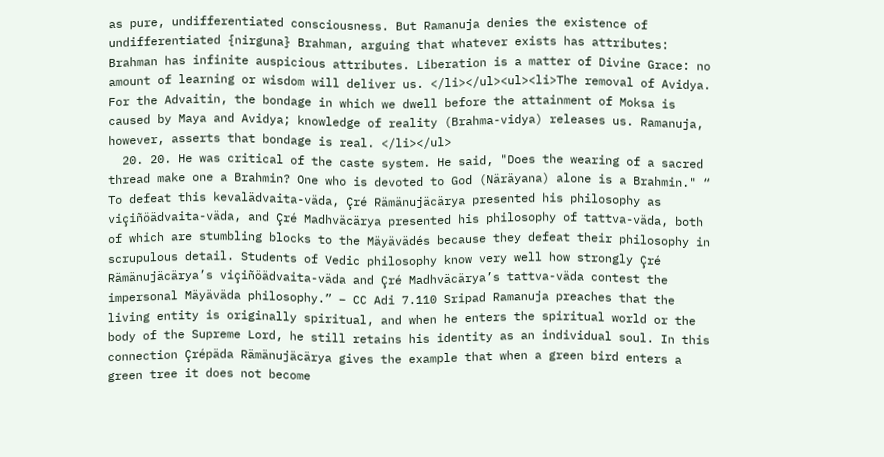as pure, undifferentiated consciousness. But Ramanuja denies the existence of undifferentiated {nirguna} Brahman, arguing that whatever exists has attributes: Brahman has infinite auspicious attributes. Liberation is a matter of Divine Grace: no amount of learning or wisdom will deliver us. </li></ul><ul><li>The removal of Avidya. For the Advaitin, the bondage in which we dwell before the attainment of Moksa is caused by Maya and Avidya; knowledge of reality (Brahma-vidya) releases us. Ramanuja, however, asserts that bondage is real. </li></ul>
  20. 20. He was critical of the caste system. He said, "Does the wearing of a sacred thread make one a Brahmin? One who is devoted to God (Näräyana) alone is a Brahmin." “ To defeat this kevalädvaita-väda, Çré Rämänujäcärya presented his philosophy as viçiñöädvaita-väda, and Çré Madhväcärya presented his philosophy of tattva-väda, both of which are stumbling blocks to the Mäyävädés because they defeat their philosophy in scrupulous detail. Students of Vedic philosophy know very well how strongly Çré Rämänujäcärya’s viçiñöädvaita-väda and Çré Madhväcärya’s tattva-väda contest the impersonal Mäyäväda philosophy.” – CC Adi 7.110 Sripad Ramanuja preaches that the living entity is originally spiritual, and when he enters the spiritual world or the body of the Supreme Lord, he still retains his identity as an individual soul. In this connection Çrépäda Rämänujäcärya gives the example that when a green bird enters a green tree it does not become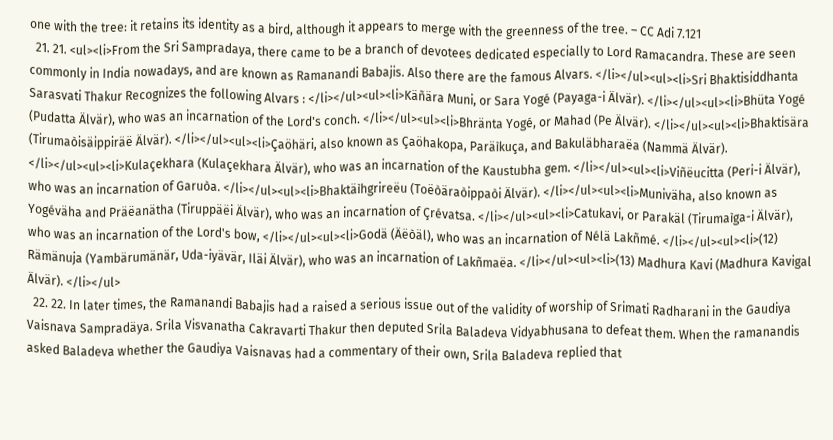one with the tree: it retains its identity as a bird, although it appears to merge with the greenness of the tree. – CC Adi 7.121
  21. 21. <ul><li>From the Sri Sampradaya, there came to be a branch of devotees dedicated especially to Lord Ramacandra. These are seen commonly in India nowadays, and are known as Ramanandi Babajis. Also there are the famous Alvars. </li></ul><ul><li>Sri Bhaktisiddhanta Sarasvati Thakur Recognizes the following Alvars : </li></ul><ul><li>Käñära Muni, or Sara Yogé (Payaga-i Älvär). </li></ul><ul><li>Bhüta Yogé (Pudatta Älvär), who was an incarnation of the Lord's conch. </li></ul><ul><li>Bhränta Yogé, or Mahad (Pe Älvär). </li></ul><ul><li>Bhaktisära (Tirumaòisäippiräë Älvär). </li></ul><ul><li>Çaöhäri, also known as Çaöhakopa, Paräìkuça, and Bakuläbharaëa (Nammä Älvär). </li></ul><ul><li>Kulaçekhara (Kulaçekhara Älvär), who was an incarnation of the Kaustubha gem. </li></ul><ul><li>Viñëucitta (Peri-i Älvär), who was an incarnation of Garuòa. </li></ul><ul><li>Bhaktäìhgrireëu (Toëòäraòippaòi Älvär). </li></ul><ul><li>Muniväha, also known as Yogéväha and Präëanätha (Tiruppäëi Älvär), who was an incarnation of Çrévatsa. </li></ul><ul><li>Catukavi, or Parakäl (Tirumaìga-i Älvär), who was an incarnation of the Lord's bow, </li></ul><ul><li>Godä (Äëòäl), who was an incarnation of Nélä Lakñmé. </li></ul><ul><li>(12) Rämänuja (Yambärumänär, Uda-iyävär, Iläi Älvär), who was an incarnation of Lakñmaëa. </li></ul><ul><li>(13) Madhura Kavi (Madhura Kavigal Älvär). </li></ul>
  22. 22. In later times, the Ramanandi Babajis had a raised a serious issue out of the validity of worship of Srimati Radharani in the Gaudiya Vaisnava Sampradäya. Srila Visvanatha Cakravarti Thakur then deputed Srila Baladeva Vidyabhusana to defeat them. When the ramanandis asked Baladeva whether the Gaudiya Vaisnavas had a commentary of their own, Srila Baladeva replied that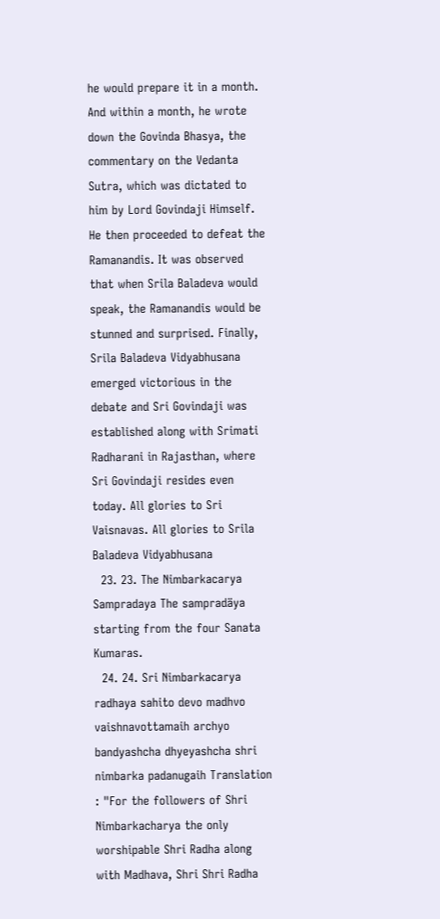he would prepare it in a month. And within a month, he wrote down the Govinda Bhasya, the commentary on the Vedanta Sutra, which was dictated to him by Lord Govindaji Himself. He then proceeded to defeat the Ramanandis. It was observed that when Srila Baladeva would speak, the Ramanandis would be stunned and surprised. Finally, Srila Baladeva Vidyabhusana emerged victorious in the debate and Sri Govindaji was established along with Srimati Radharani in Rajasthan, where Sri Govindaji resides even today. All glories to Sri Vaisnavas. All glories to Srila Baladeva Vidyabhusana
  23. 23. The Nimbarkacarya Sampradaya The sampradäya starting from the four Sanata Kumaras.
  24. 24. Sri Nimbarkacarya radhaya sahito devo madhvo vaishnavottamaih archyo bandyashcha dhyeyashcha shri nimbarka padanugaih Translation : "For the followers of Shri Nimbarkacharya the only worshipable Shri Radha along with Madhava, Shri Shri Radha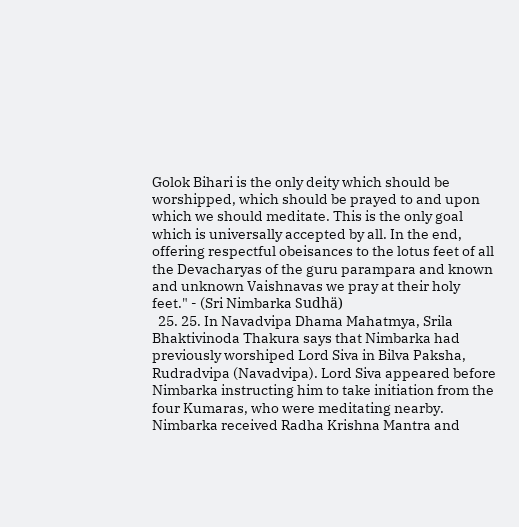Golok Bihari is the only deity which should be worshipped, which should be prayed to and upon which we should meditate. This is the only goal which is universally accepted by all. In the end, offering respectful obeisances to the lotus feet of all the Devacharyas of the guru parampara and known and unknown Vaishnavas we pray at their holy feet." - (Sri Nimbarka Sudhä)
  25. 25. In Navadvipa Dhama Mahatmya, Srila Bhaktivinoda Thakura says that Nimbarka had previously worshiped Lord Siva in Bilva Paksha, Rudradvipa (Navadvipa). Lord Siva appeared before Nimbarka instructing him to take initiation from the four Kumaras, who were meditating nearby. Nimbarka received Radha Krishna Mantra and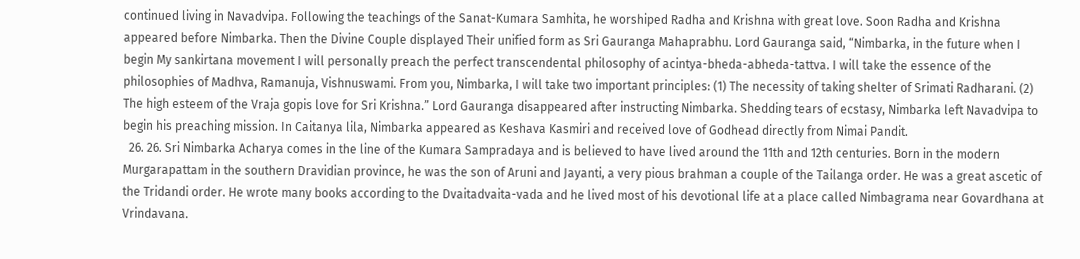continued living in Navadvipa. Following the teachings of the Sanat-Kumara Samhita, he worshiped Radha and Krishna with great love. Soon Radha and Krishna appeared before Nimbarka. Then the Divine Couple displayed Their unified form as Sri Gauranga Mahaprabhu. Lord Gauranga said, “Nimbarka, in the future when I begin My sankirtana movement I will personally preach the perfect transcendental philosophy of acintya-bheda-abheda-tattva. I will take the essence of the philosophies of Madhva, Ramanuja, Vishnuswami. From you, Nimbarka, I will take two important principles: (1) The necessity of taking shelter of Srimati Radharani. (2) The high esteem of the Vraja gopis love for Sri Krishna.” Lord Gauranga disappeared after instructing Nimbarka. Shedding tears of ecstasy, Nimbarka left Navadvipa to begin his preaching mission. In Caitanya lila, Nimbarka appeared as Keshava Kasmiri and received love of Godhead directly from Nimai Pandit.
  26. 26. Sri Nimbarka Acharya comes in the line of the Kumara Sampradaya and is believed to have lived around the 11th and 12th centuries. Born in the modern Murgarapattam in the southern Dravidian province, he was the son of Aruni and Jayanti, a very pious brahman a couple of the Tailanga order. He was a great ascetic of the Tridandi order. He wrote many books according to the Dvaitadvaita-vada and he lived most of his devotional life at a place called Nimbagrama near Govardhana at Vrindavana.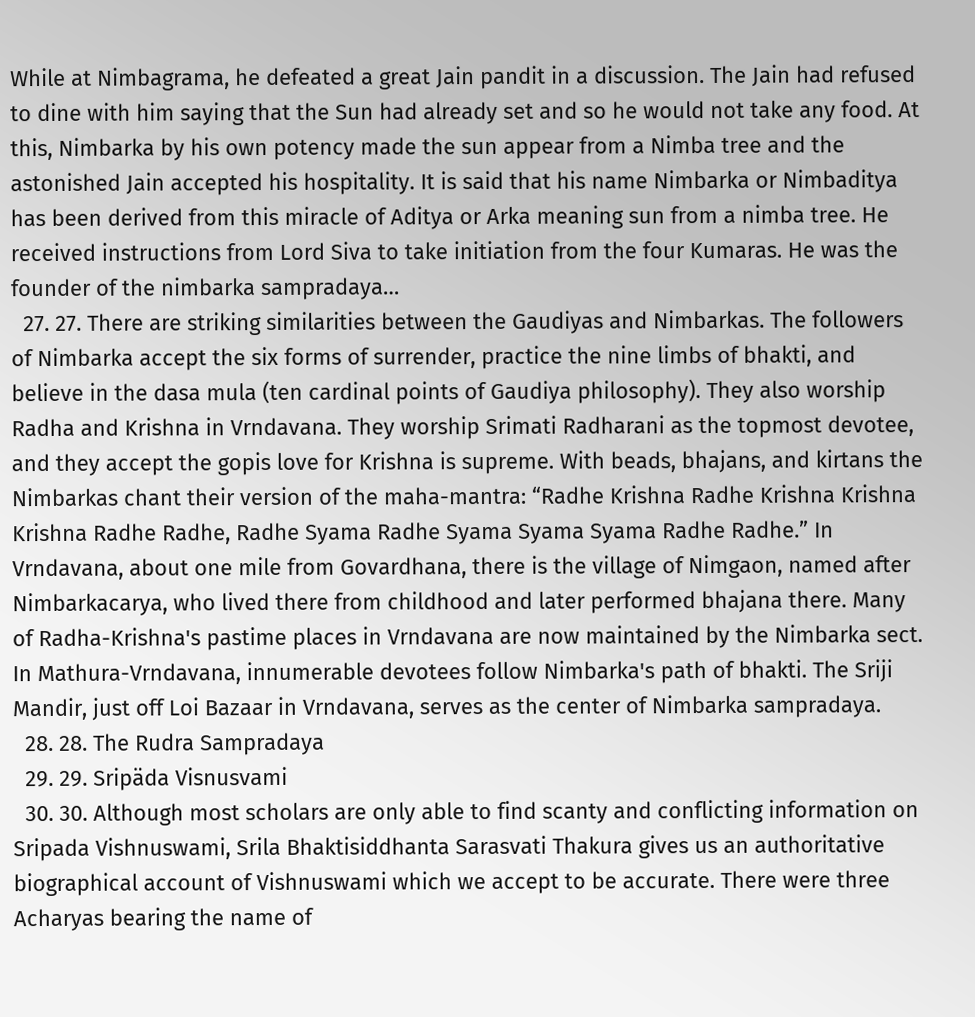While at Nimbagrama, he defeated a great Jain pandit in a discussion. The Jain had refused to dine with him saying that the Sun had already set and so he would not take any food. At this, Nimbarka by his own potency made the sun appear from a Nimba tree and the astonished Jain accepted his hospitality. It is said that his name Nimbarka or Nimbaditya has been derived from this miracle of Aditya or Arka meaning sun from a nimba tree. He received instructions from Lord Siva to take initiation from the four Kumaras. He was the founder of the nimbarka sampradaya…
  27. 27. There are striking similarities between the Gaudiyas and Nimbarkas. The followers of Nimbarka accept the six forms of surrender, practice the nine limbs of bhakti, and believe in the dasa mula (ten cardinal points of Gaudiya philosophy). They also worship Radha and Krishna in Vrndavana. They worship Srimati Radharani as the topmost devotee, and they accept the gopis love for Krishna is supreme. With beads, bhajans, and kirtans the Nimbarkas chant their version of the maha-mantra: “Radhe Krishna Radhe Krishna Krishna Krishna Radhe Radhe, Radhe Syama Radhe Syama Syama Syama Radhe Radhe.” In Vrndavana, about one mile from Govardhana, there is the village of Nimgaon, named after Nimbarkacarya, who lived there from childhood and later performed bhajana there. Many of Radha-Krishna's pastime places in Vrndavana are now maintained by the Nimbarka sect. In Mathura-Vrndavana, innumerable devotees follow Nimbarka's path of bhakti. The Sriji Mandir, just off Loi Bazaar in Vrndavana, serves as the center of Nimbarka sampradaya.
  28. 28. The Rudra Sampradaya
  29. 29. Sripäda Visnusvami
  30. 30. Although most scholars are only able to find scanty and conflicting information on Sripada Vishnuswami, Srila Bhaktisiddhanta Sarasvati Thakura gives us an authoritative biographical account of Vishnuswami which we accept to be accurate. There were three Acharyas bearing the name of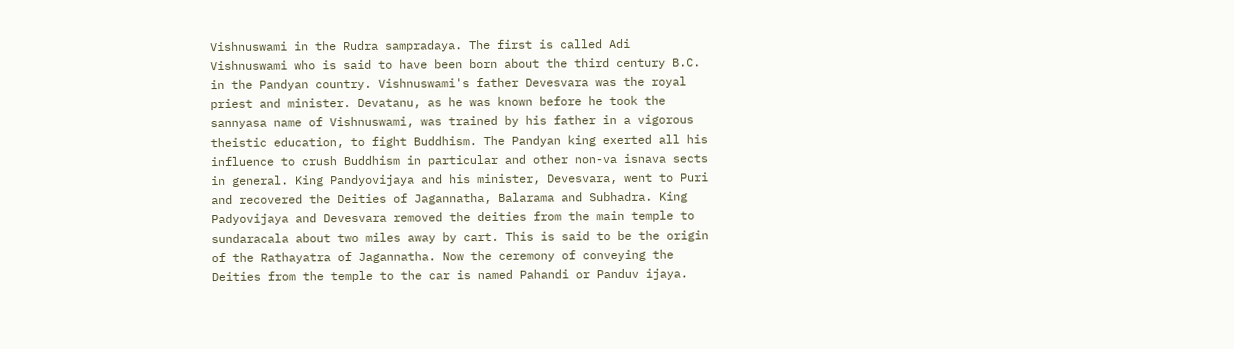Vishnuswami in the Rudra sampradaya. The first is called Adi Vishnuswami who is said to have been born about the third century B.C. in the Pandyan country. Vishnuswami's father Devesvara was the royal priest and minister. Devatanu, as he was known before he took the sannyasa name of Vishnuswami, was trained by his father in a vigorous theistic education, to fight Buddhism. The Pandyan king exerted all his influence to crush Buddhism in particular and other non-va isnava sects in general. King Pandyovijaya and his minister, Devesvara, went to Puri and recovered the Deities of Jagannatha, Balarama and Subhadra. King Padyovijaya and Devesvara removed the deities from the main temple to sundaracala about two miles away by cart. This is said to be the origin of the Rathayatra of Jagannatha. Now the ceremony of conveying the Deities from the temple to the car is named Pahandi or Panduv ijaya.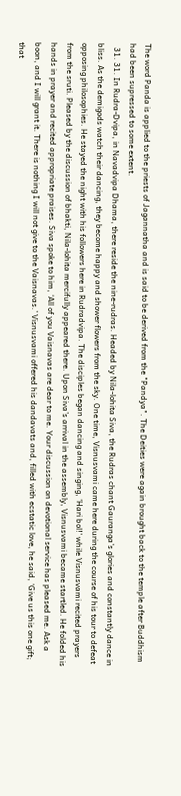The word Panda is applied to the priests of Jagannatha and is said to be derived from the "Pandya". The Deities were again brought back to the temple after Buddhism had been supressed to some extent.
  31. 31. In Rudra-Dvipa, in Navadvipa Dhama, there reside the nine-rudras. Headed by Nila-lohita Siva, the Rudras chant Gauranga’s glories and constantly dance in bliss. As the demigods watch their dancing, they become happy and shower flowers from the sky. One time, Visnusvami came here during the course of his tour to defeat opposing philosophies. He stayed the night with his followers here in Rudradvipa. The disciples began dancing and singing, ‘Hari bol!’ while Visnusvami recited prayers from the sruti. Pleased by the discussion of bhakti, Nila-lohita mercifully appeared there. Upon Siva’s arrival in the assembly, Visnusvami became startled. He folded his hands in prayer and recited appropriate praises. Siva spoke to him, ‘All of you Vaisnavas are dear to me. Your discussion on devotional service has pleased me. Ask a boon, and I will grant it. There is nothing I will not give to the Vaisnavas.’ Visnusvami offered his dandavats and, filled with ecstatic love, he said, ‘Give us this one gift; that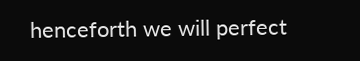henceforth we will perfect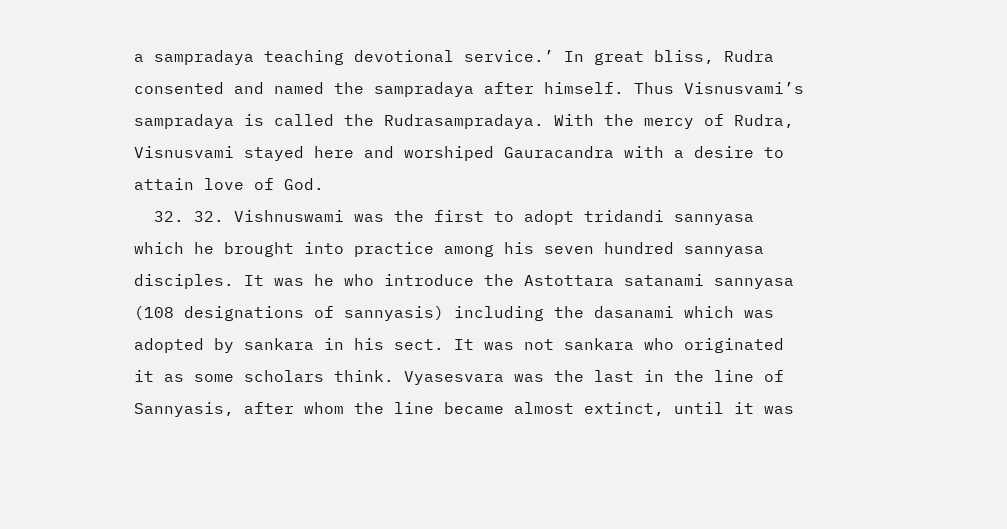a sampradaya teaching devotional service.’ In great bliss, Rudra consented and named the sampradaya after himself. Thus Visnusvami’s sampradaya is called the Rudrasampradaya. With the mercy of Rudra, Visnusvami stayed here and worshiped Gauracandra with a desire to attain love of God.
  32. 32. Vishnuswami was the first to adopt tridandi sannyasa which he brought into practice among his seven hundred sannyasa disciples. It was he who introduce the Astottara satanami sannyasa (108 designations of sannyasis) including the dasanami which was adopted by sankara in his sect. It was not sankara who originated it as some scholars think. Vyasesvara was the last in the line of Sannyasis, after whom the line became almost extinct, until it was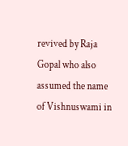revived by Raja Gopal who also assumed the name of Vishnuswami in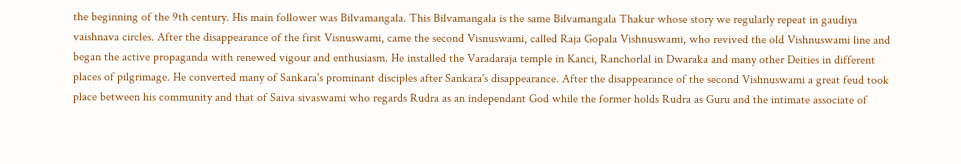the beginning of the 9th century. His main follower was Bilvamangala. This Bilvamangala is the same Bilvamangala Thakur whose story we regularly repeat in gaudiya vaishnava circles. After the disappearance of the first Visnuswami, came the second Visnuswami, called Raja Gopala Vishnuswami, who revived the old Vishnuswami line and began the active propaganda with renewed vigour and enthusiasm. He installed the Varadaraja temple in Kanci, Ranchorlal in Dwaraka and many other Deities in different places of pilgrimage. He converted many of Sankara's prominant disciples after Sankara's disappearance. After the disappearance of the second Vishnuswami a great feud took place between his community and that of Saiva sivaswami who regards Rudra as an independant God while the former holds Rudra as Guru and the intimate associate of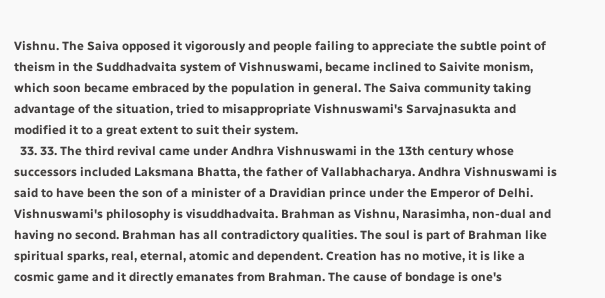Vishnu. The Saiva opposed it vigorously and people failing to appreciate the subtle point of theism in the Suddhadvaita system of Vishnuswami, became inclined to Saivite monism, which soon became embraced by the population in general. The Saiva community taking advantage of the situation, tried to misappropriate Vishnuswami's Sarvajnasukta and modified it to a great extent to suit their system.
  33. 33. The third revival came under Andhra Vishnuswami in the 13th century whose successors included Laksmana Bhatta, the father of Vallabhacharya. Andhra Vishnuswami is said to have been the son of a minister of a Dravidian prince under the Emperor of Delhi. Vishnuswami's philosophy is visuddhadvaita. Brahman as Vishnu, Narasimha, non-dual and having no second. Brahman has all contradictory qualities. The soul is part of Brahman like spiritual sparks, real, eternal, atomic and dependent. Creation has no motive, it is like a cosmic game and it directly emanates from Brahman. The cause of bondage is one's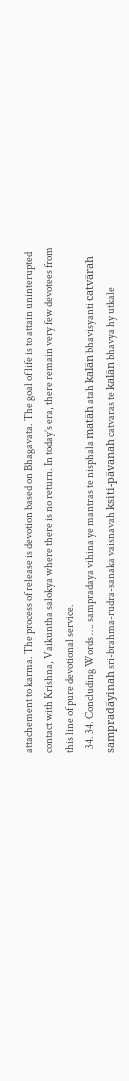attachement to karma. The process of release is devotion based on Bhagavata. The goal of life is to attain uninterupted contact with Krishna, Vaikuntha salokya where there is no return. In today’s era, there remain very few devotees from this line of pure devotional service.
  34. 34. Concluding Words …. sampradaya vihina ye mantras te nisphala matäh atah kalän bhavisyanti catvärah sampradäyinah sri-brahma-rudra-sanaka vaisnavah ksiti-pävanah catvaras te kalän bhavya hy utkale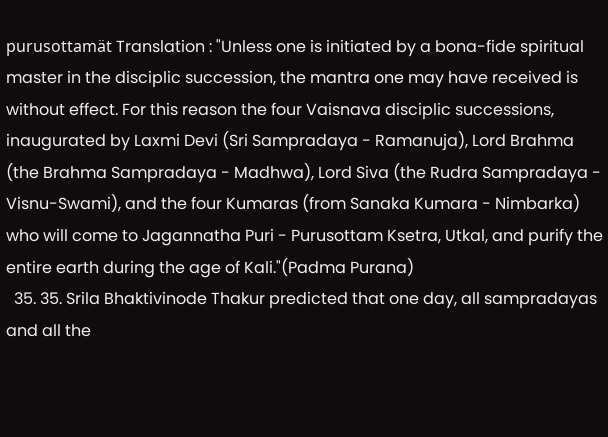purusottamät Translation : "Unless one is initiated by a bona-fide spiritual master in the disciplic succession, the mantra one may have received is without effect. For this reason the four Vaisnava disciplic successions, inaugurated by Laxmi Devi (Sri Sampradaya - Ramanuja), Lord Brahma (the Brahma Sampradaya - Madhwa), Lord Siva (the Rudra Sampradaya - Visnu-Swami), and the four Kumaras (from Sanaka Kumara - Nimbarka) who will come to Jagannatha Puri - Purusottam Ksetra, Utkal, and purify the entire earth during the age of Kali."(Padma Purana)
  35. 35. Srila Bhaktivinode Thakur predicted that one day, all sampradayas and all the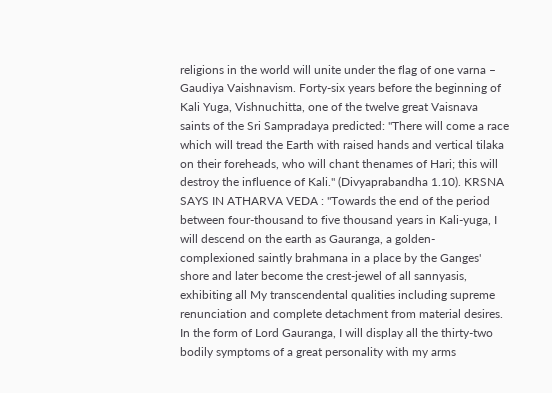religions in the world will unite under the flag of one varna – Gaudiya Vaishnavism. Forty-six years before the beginning of Kali Yuga, Vishnuchitta, one of the twelve great Vaisnava saints of the Sri Sampradaya predicted: "There will come a race which will tread the Earth with raised hands and vertical tilaka on their foreheads, who will chant thenames of Hari; this will destroy the influence of Kali." (Divyaprabandha 1.10). KRSNA SAYS IN ATHARVA VEDA : "Towards the end of the period between four-thousand to five thousand years in Kali-yuga, I will descend on the earth as Gauranga, a golden-complexioned saintly brahmana in a place by the Ganges' shore and later become the crest-jewel of all sannyasis, exhibiting all My transcendental qualities including supreme renunciation and complete detachment from material desires. In the form of Lord Gauranga, I will display all the thirty-two bodily symptoms of a great personality with my arms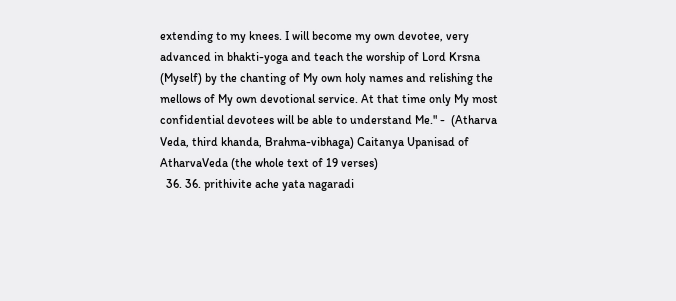extending to my knees. I will become my own devotee, very advanced in bhakti-yoga and teach the worship of Lord Krsna (Myself) by the chanting of My own holy names and relishing the mellows of My own devotional service. At that time only My most confidential devotees will be able to understand Me." -  (Atharva Veda, third khanda, Brahma-vibhaga) Caitanya Upanisad of AtharvaVeda (the whole text of 19 verses)
  36. 36. prithivite ache yata nagaradi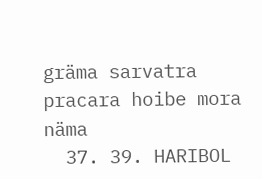gräma sarvatra pracara hoibe mora näma
  37. 39. HARIBOL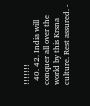!!!!!!!
  40. 42. India will conquer all over the world by this Krsna culture. Rest assured. -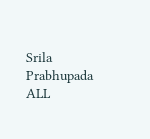Srila Prabhupada ALL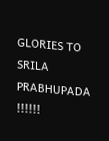GLORIES TO SRILA PRABHUPADA !!!!!!